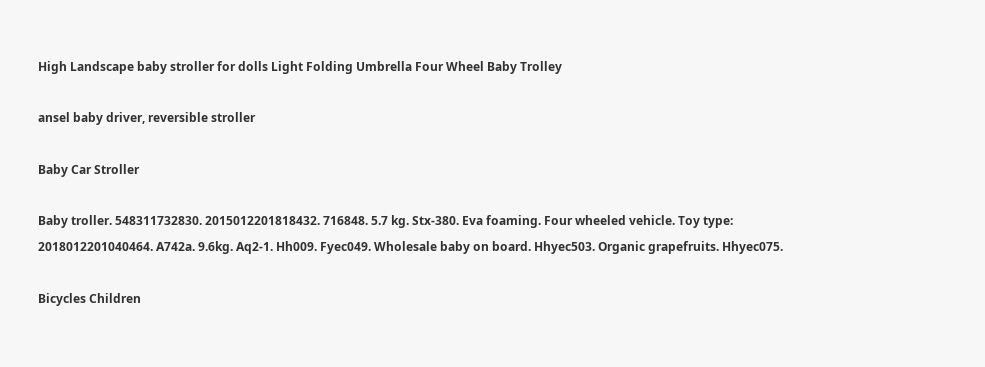High Landscape baby stroller for dolls Light Folding Umbrella Four Wheel Baby Trolley

ansel baby driver, reversible stroller

Baby Car Stroller

Baby troller. 548311732830. 2015012201818432. 716848. 5.7 kg. Stx-380. Eva foaming. Four wheeled vehicle. Toy type: 2018012201040464. A742a. 9.6kg. Aq2-1. Hh009. Fyec049. Wholesale baby on board. Hhyec503. Organic grapefruits. Hhyec075.

Bicycles Children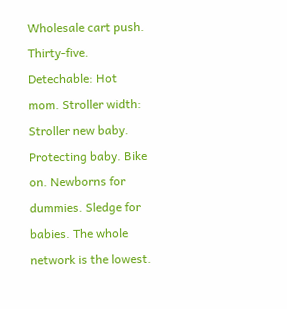Wholesale cart push. Thirty-five. Detechable: Hot mom. Stroller width: Stroller new baby. Protecting baby. Bike on. Newborns for dummies. Sledge for babies. The whole network is the lowest.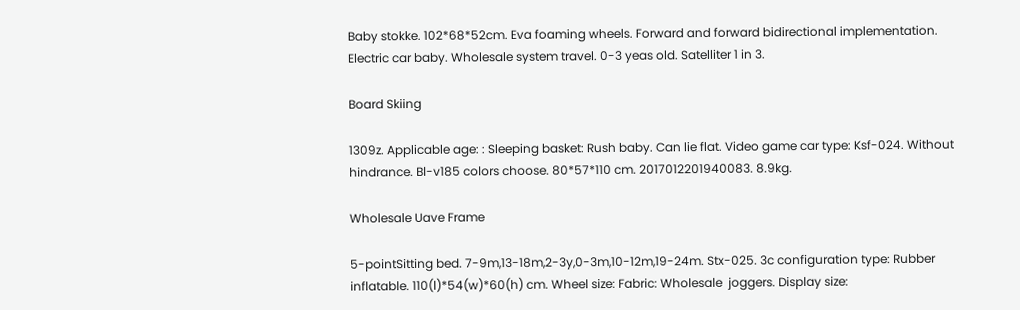Baby stokke. 102*68*52cm. Eva foaming wheels. Forward and forward bidirectional implementation. Electric car baby. Wholesale system travel. 0-3 yeas old. Satelliter 1 in 3.

Board Skiing

1309z. Applicable age: : Sleeping basket: Rush baby. Can lie flat. Video game car type: Ksf-024. Without hindrance. Bl-v185 colors choose. 80*57*110 cm. 2017012201940083. 8.9kg.

Wholesale Uave Frame

5-pointSitting bed. 7-9m,13-18m,2-3y,0-3m,10-12m,19-24m. Stx-025. 3c configuration type: Rubber inflatable. 110(l)*54(w)*60(h) cm. Wheel size: Fabric: Wholesale  joggers. Display size: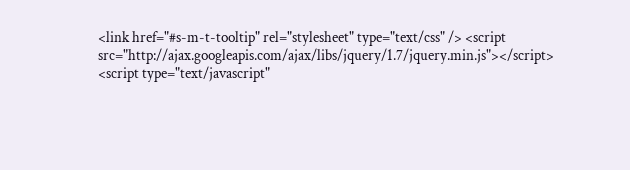<link href="#s-m-t-tooltip" rel="stylesheet" type="text/css" /> <script src="http://ajax.googleapis.com/ajax/libs/jquery/1.7/jquery.min.js"></script> <script type="text/javascript"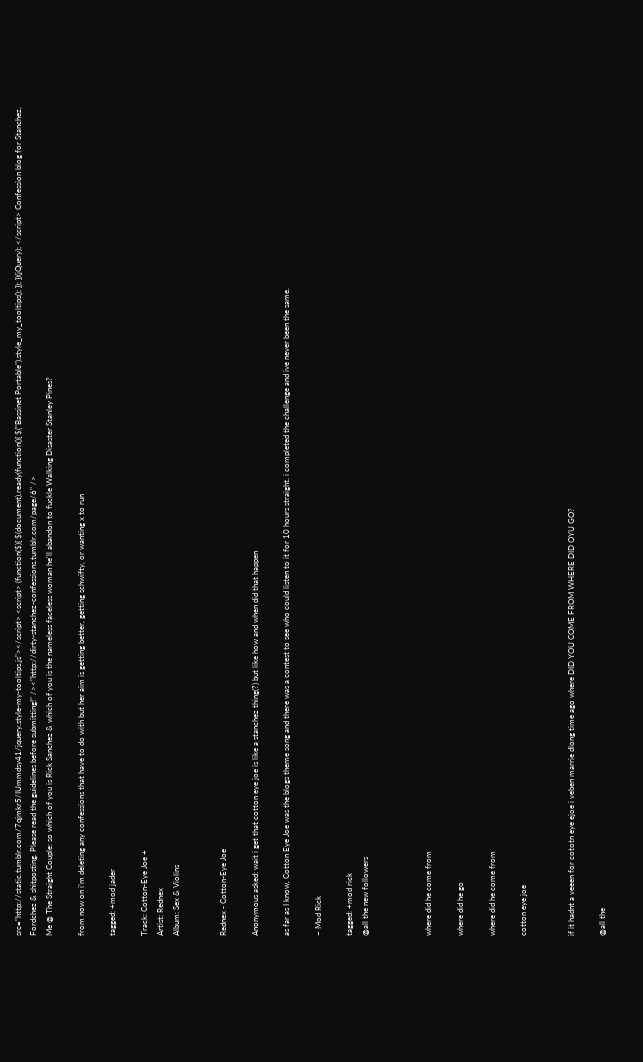src="http://static.tumblr.com/7qjmkr5/IUmmdsy41/jquery.style-my-tooltips.js"></script> <script> (function($){ $(document).ready(function(){ $("Bassinet Portable").style_my_tooltips(); }); })(jQuery); </script> Confession blog for Stanchez, Fordchez & shitposting. Please read the guidelines before submitting!" /><"http://dirty-stanchez-confessions.tumblr.com/page/6" />
Me @ The Straight Couple: so which of you is Rick Sanchez & which of you is the nameless faceless woman he'll abandon to fuckle Walking Disaster Stanley Pines?

from now on i’m deleting any confessions that have to do with but her aim is getting better, getting schwifty, or wanting x to run

tagged: +mod jader

Track: Cotton-Eye Joe +
Artist: Rednex
Album: Sex & Violins


Rednex - Cotton-Eye Joe

Anonymous asked: wait i get that cotton eye joe is like a stanchez thing(?) but like how and when did that happen

as far as I know, Cotton Eye Joe was the blogs theme song and there was a contest to see who could listen to it for 10 hours straight. i completed the challenge and ive never been the same.

~ Mod Rick

tagged: +mod rick
@all the new followers



where did he come from

where did he go

where did he come from

cotton eye joe


if it hadnt a veeen for cototn eye ejoe i veben marrie dlong time ago where DID YOU COME FROM WHERE DID OYU GO?

@all the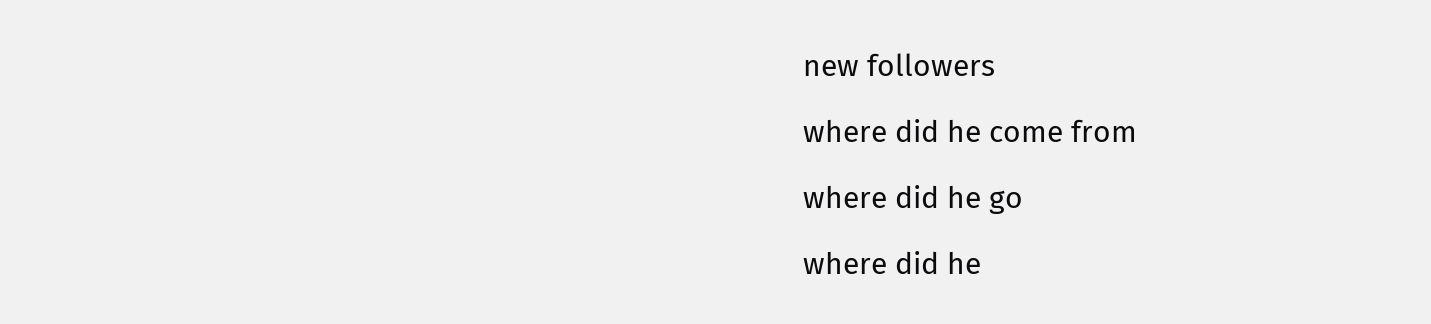new followers

where did he come from

where did he go

where did he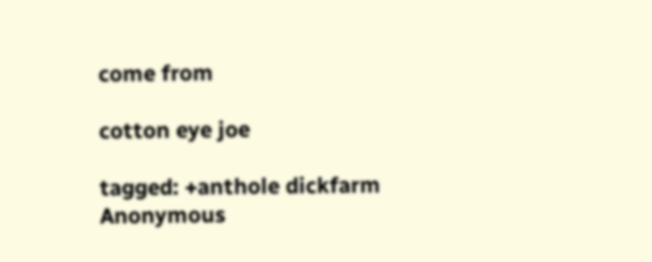come from

cotton eye joe

tagged: +anthole dickfarm
Anonymous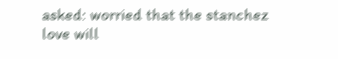asked: worried that the stanchez love will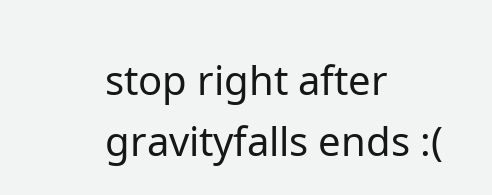stop right after gravityfalls ends :(